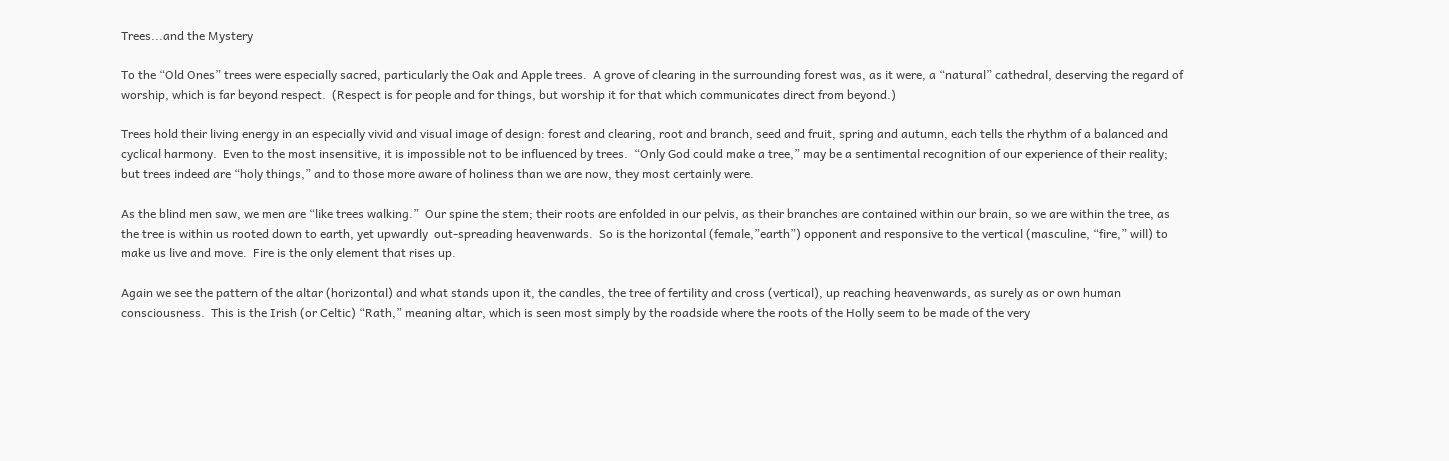Trees...and the Mystery

To the “Old Ones” trees were especially sacred, particularly the Oak and Apple trees.  A grove of clearing in the surrounding forest was, as it were, a “natural” cathedral, deserving the regard of worship, which is far beyond respect.  (Respect is for people and for things, but worship it for that which communicates direct from beyond.)

Trees hold their living energy in an especially vivid and visual image of design: forest and clearing, root and branch, seed and fruit, spring and autumn, each tells the rhythm of a balanced and cyclical harmony.  Even to the most insensitive, it is impossible not to be influenced by trees.  “Only God could make a tree,” may be a sentimental recognition of our experience of their reality; but trees indeed are “holy things,” and to those more aware of holiness than we are now, they most certainly were.

As the blind men saw, we men are “like trees walking.”  Our spine the stem; their roots are enfolded in our pelvis, as their branches are contained within our brain, so we are within the tree, as the tree is within us rooted down to earth, yet upwardly  out-spreading heavenwards.  So is the horizontal (female,”earth”) opponent and responsive to the vertical (masculine, “fire,” will) to make us live and move.  Fire is the only element that rises up.

Again we see the pattern of the altar (horizontal) and what stands upon it, the candles, the tree of fertility and cross (vertical), up reaching heavenwards, as surely as or own human consciousness.  This is the Irish (or Celtic) “Rath,” meaning altar, which is seen most simply by the roadside where the roots of the Holly seem to be made of the very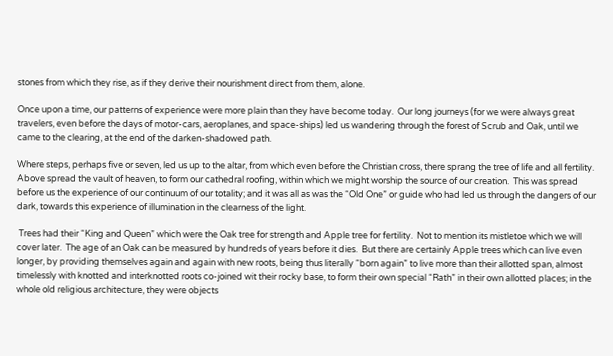stones from which they rise, as if they derive their nourishment direct from them, alone.

Once upon a time, our patterns of experience were more plain than they have become today.  Our long journeys (for we were always great travelers, even before the days of motor-cars, aeroplanes, and space-ships) led us wandering through the forest of Scrub and Oak, until we came to the clearing, at the end of the darken-shadowed path.

Where steps, perhaps five or seven, led us up to the altar, from which even before the Christian cross, there sprang the tree of life and all fertility.  Above spread the vault of heaven, to form our cathedral roofing, within which we might worship the source of our creation.  This was spread before us the experience of our continuum of our totality; and it was all as was the “Old One” or guide who had led us through the dangers of our dark, towards this experience of illumination in the clearness of the light.

 Trees had their “King and Queen” which were the Oak tree for strength and Apple tree for fertility.  Not to mention its mistletoe which we will cover later.  The age of an Oak can be measured by hundreds of years before it dies.  But there are certainly Apple trees which can live even longer, by providing themselves again and again with new roots, being thus literally “born again” to live more than their allotted span, almost timelessly with knotted and interknotted roots co-joined wit their rocky base, to form their own special “Rath” in their own allotted places; in the whole old religious architecture, they were objects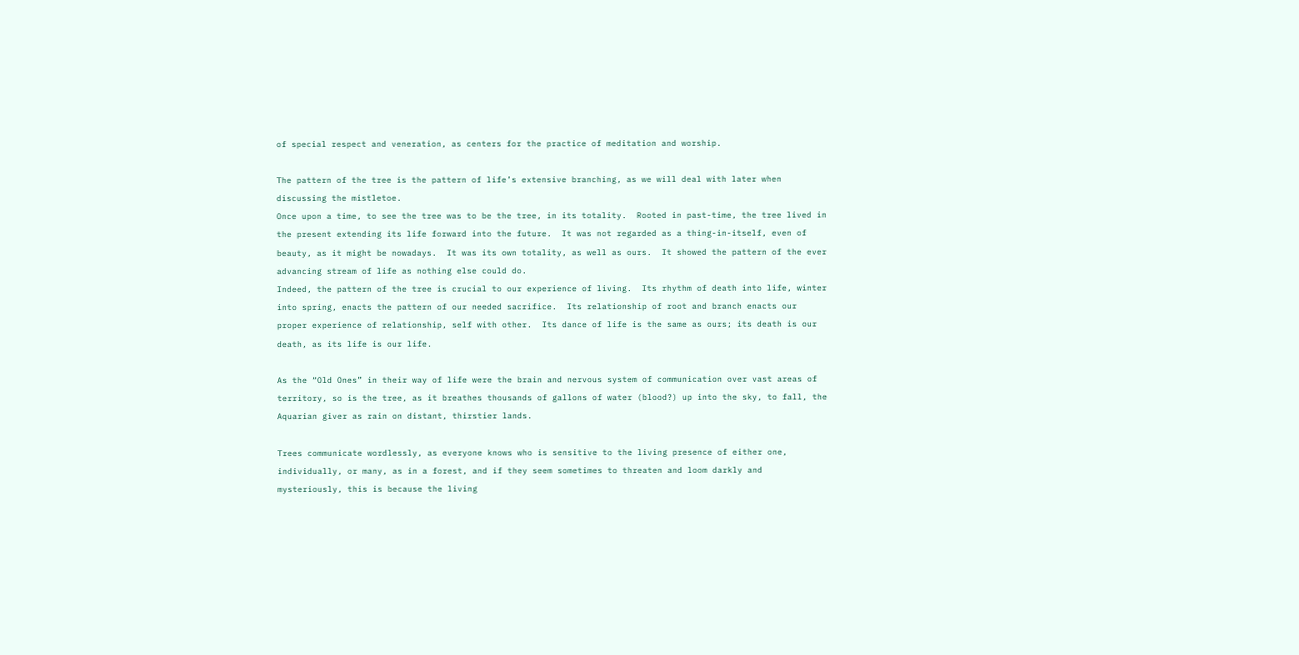of special respect and veneration, as centers for the practice of meditation and worship.

The pattern of the tree is the pattern of life’s extensive branching, as we will deal with later when discussing the mistletoe.
Once upon a time, to see the tree was to be the tree, in its totality.  Rooted in past-time, the tree lived in the present extending its life forward into the future.  It was not regarded as a thing-in-itself, even of beauty, as it might be nowadays.  It was its own totality, as well as ours.  It showed the pattern of the ever advancing stream of life as nothing else could do.
Indeed, the pattern of the tree is crucial to our experience of living.  Its rhythm of death into life, winter into spring, enacts the pattern of our needed sacrifice.  Its relationship of root and branch enacts our proper experience of relationship, self with other.  Its dance of life is the same as ours; its death is our death, as its life is our life.

As the “Old Ones” in their way of life were the brain and nervous system of communication over vast areas of territory, so is the tree, as it breathes thousands of gallons of water (blood?) up into the sky, to fall, the Aquarian giver as rain on distant, thirstier lands.

Trees communicate wordlessly, as everyone knows who is sensitive to the living presence of either one, individually, or many, as in a forest, and if they seem sometimes to threaten and loom darkly and mysteriously, this is because the living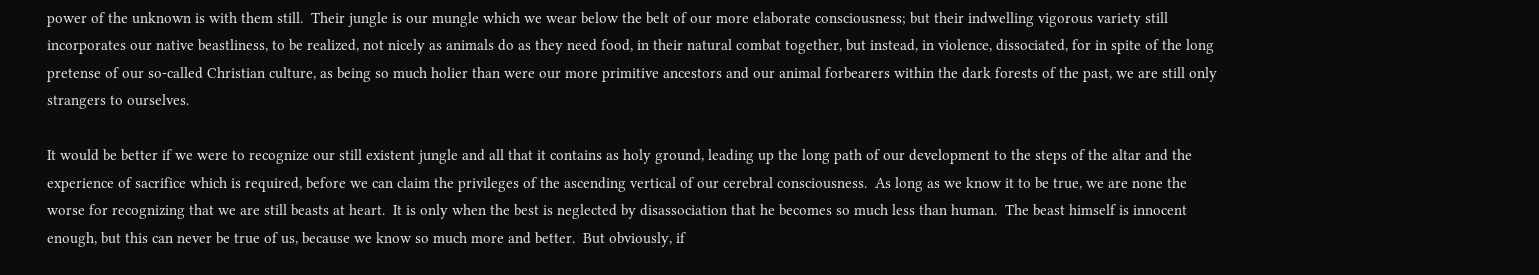power of the unknown is with them still.  Their jungle is our mungle which we wear below the belt of our more elaborate consciousness; but their indwelling vigorous variety still incorporates our native beastliness, to be realized, not nicely as animals do as they need food, in their natural combat together, but instead, in violence, dissociated, for in spite of the long pretense of our so-called Christian culture, as being so much holier than were our more primitive ancestors and our animal forbearers within the dark forests of the past, we are still only strangers to ourselves.

It would be better if we were to recognize our still existent jungle and all that it contains as holy ground, leading up the long path of our development to the steps of the altar and the experience of sacrifice which is required, before we can claim the privileges of the ascending vertical of our cerebral consciousness.  As long as we know it to be true, we are none the worse for recognizing that we are still beasts at heart.  It is only when the best is neglected by disassociation that he becomes so much less than human.  The beast himself is innocent enough, but this can never be true of us, because we know so much more and better.  But obviously, if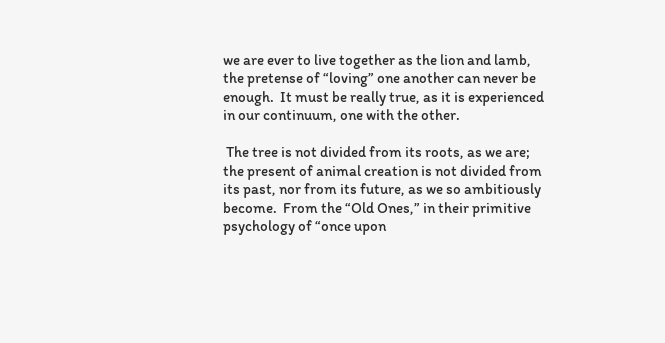we are ever to live together as the lion and lamb, the pretense of “loving” one another can never be enough.  It must be really true, as it is experienced in our continuum, one with the other.

 The tree is not divided from its roots, as we are; the present of animal creation is not divided from its past, nor from its future, as we so ambitiously become.  From the “Old Ones,” in their primitive psychology of “once upon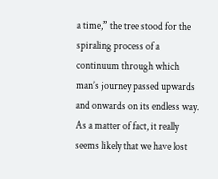a time,” the tree stood for the spiraling process of a continuum through which man’s journey passed upwards and onwards on its endless way.
As a matter of fact, it really seems likely that we have lost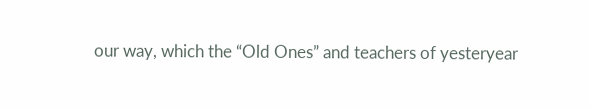our way, which the “Old Ones” and teachers of yesteryear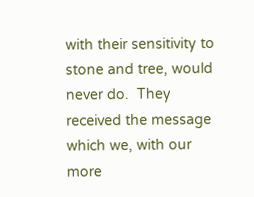with their sensitivity to stone and tree, would never do.  They received the message which we, with our more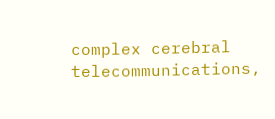complex cerebral telecommunications,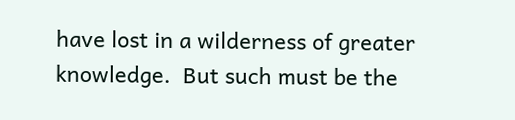have lost in a wilderness of greater knowledge.  But such must be the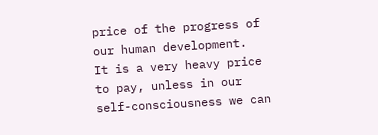price of the progress of our human development.  It is a very heavy price to pay, unless in our self-consciousness we can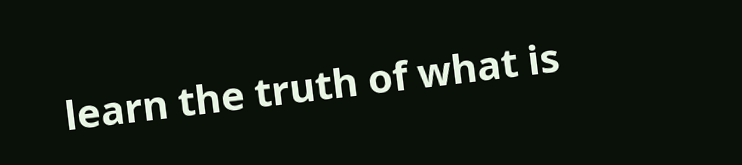learn the truth of what is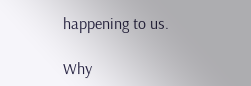happening to us.

Why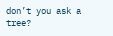don’t you ask a tree?